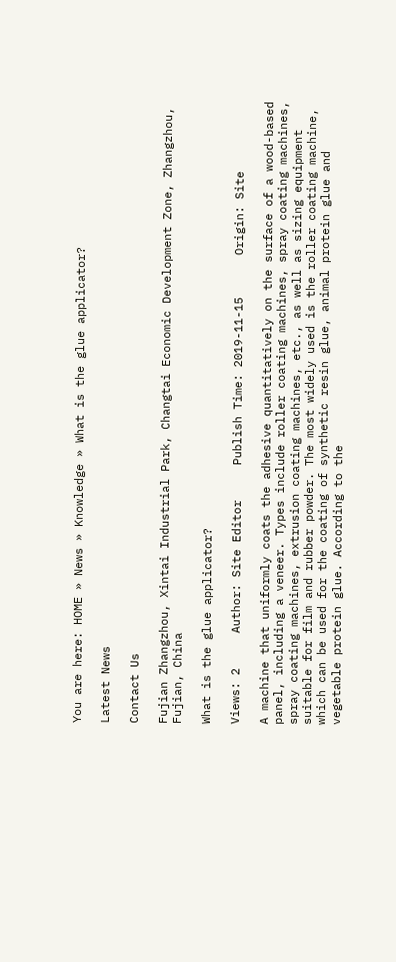You are here: HOME » News » Knowledge » What is the glue applicator?

Latest News

Contact Us

Fujian Zhangzhou, Xintai Industrial Park, Changtai Economic Development Zone, Zhangzhou, Fujian, China

What is the glue applicator?

Views: 2     Author: Site Editor     Publish Time: 2019-11-15      Origin: Site

A machine that uniformly coats the adhesive quantitatively on the surface of a wood-based panel, including a veneer. Types include roller coating machines, spray coating machines, spray coating machines, extrusion coating machines, etc., as well as sizing equipment suitable for film and rubber powder. The most widely used is the roller coating machine, which can be used for the coating of synthetic resin glue, animal protein glue and vegetable protein glue. According to the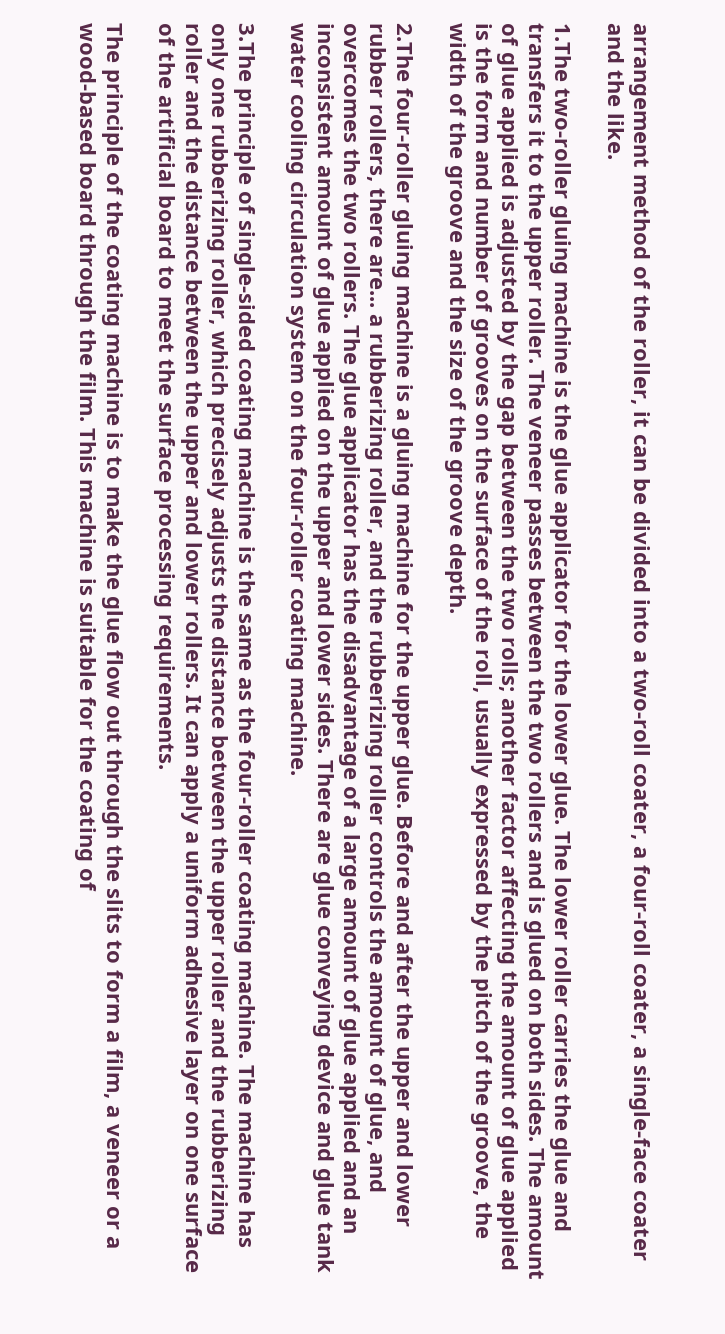arrangement method of the roller, it can be divided into a two-roll coater, a four-roll coater, a single-face coater and the like.

1.The two-roller gluing machine is the glue applicator for the lower glue. The lower roller carries the glue and transfers it to the upper roller. The veneer passes between the two rollers and is glued on both sides. The amount of glue applied is adjusted by the gap between the two rolls; another factor affecting the amount of glue applied is the form and number of grooves on the surface of the roll, usually expressed by the pitch of the groove, the width of the groove and the size of the groove depth.

2.The four-roller gluing machine is a gluing machine for the upper glue. Before and after the upper and lower rubber rollers, there are... a rubberizing roller, and the rubberizing roller controls the amount of glue, and overcomes the two rollers. The glue applicator has the disadvantage of a large amount of glue applied and an inconsistent amount of glue applied on the upper and lower sides. There are glue conveying device and glue tank water cooling circulation system on the four-roller coating machine.

3.The principle of single-sided coating machine is the same as the four-roller coating machine. The machine has only one rubberizing roller, which precisely adjusts the distance between the upper roller and the rubberizing roller and the distance between the upper and lower rollers. It can apply a uniform adhesive layer on one surface of the artificial board to meet the surface processing requirements.

The principle of the coating machine is to make the glue flow out through the slits to form a film, a veneer or a wood-based board through the film. This machine is suitable for the coating of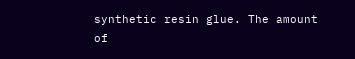synthetic resin glue. The amount of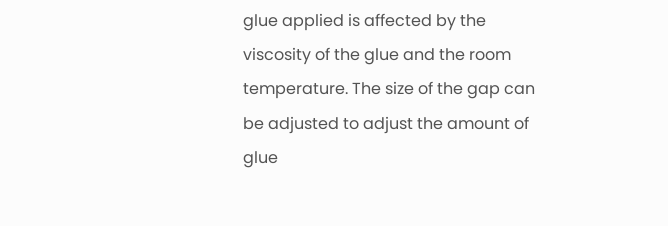glue applied is affected by the viscosity of the glue and the room temperature. The size of the gap can be adjusted to adjust the amount of glue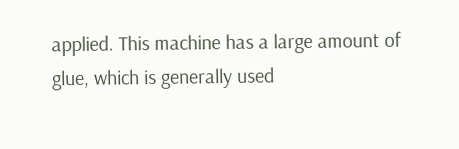applied. This machine has a large amount of glue, which is generally used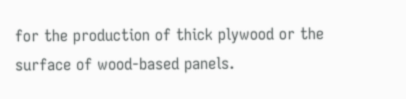for the production of thick plywood or the surface of wood-based panels.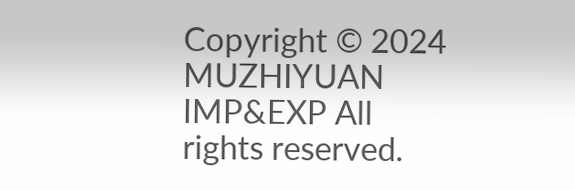Copyright © 2024 MUZHIYUAN IMP&EXP All rights reserved.